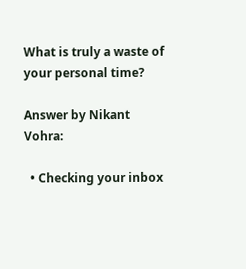What is truly a waste of your personal time?

Answer by Nikant Vohra:

  • Checking your inbox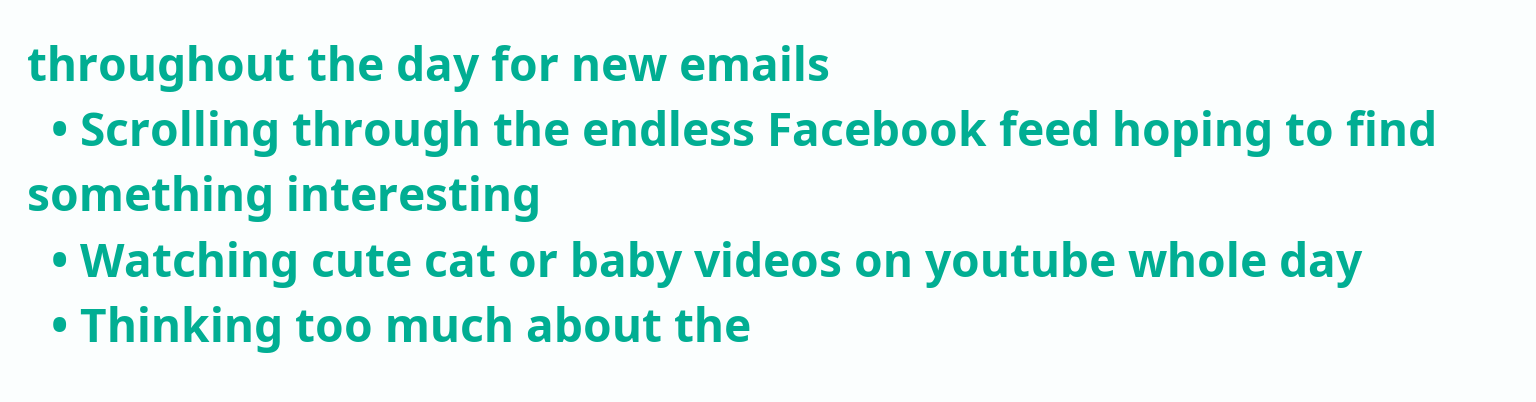throughout the day for new emails
  • Scrolling through the endless Facebook feed hoping to find something interesting
  • Watching cute cat or baby videos on youtube whole day
  • Thinking too much about the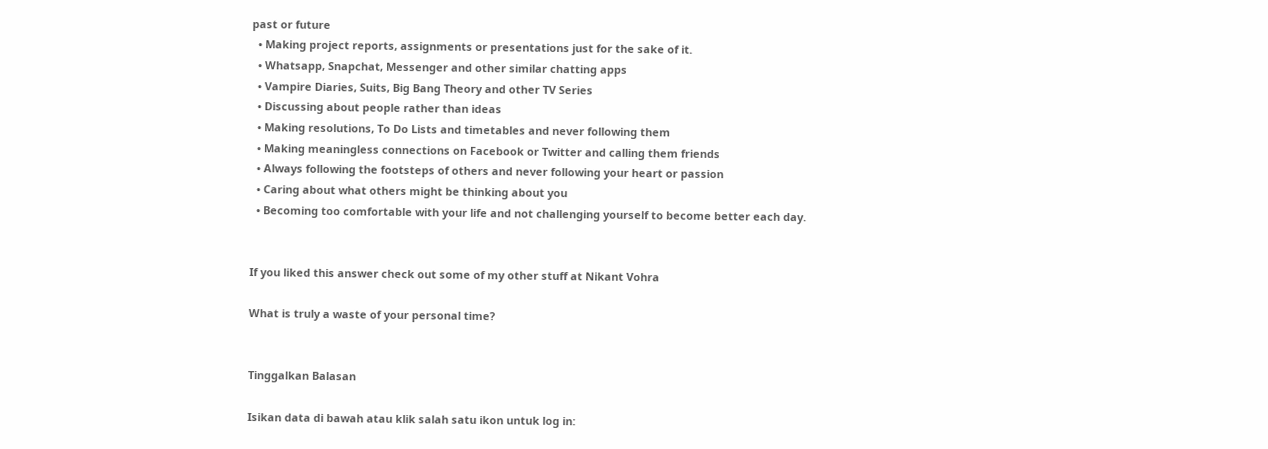past or future
  • Making project reports, assignments or presentations just for the sake of it.
  • Whatsapp, Snapchat, Messenger and other similar chatting apps
  • Vampire Diaries, Suits, Big Bang Theory and other TV Series
  • Discussing about people rather than ideas
  • Making resolutions, To Do Lists and timetables and never following them
  • Making meaningless connections on Facebook or Twitter and calling them friends
  • Always following the footsteps of others and never following your heart or passion
  • Caring about what others might be thinking about you
  • Becoming too comfortable with your life and not challenging yourself to become better each day.


If you liked this answer check out some of my other stuff at Nikant Vohra

What is truly a waste of your personal time?


Tinggalkan Balasan

Isikan data di bawah atau klik salah satu ikon untuk log in: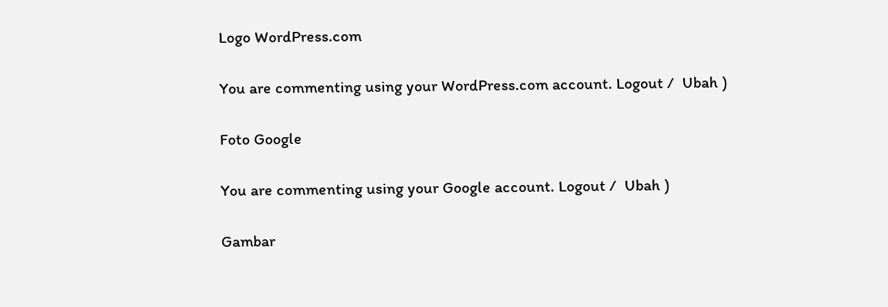Logo WordPress.com

You are commenting using your WordPress.com account. Logout /  Ubah )

Foto Google

You are commenting using your Google account. Logout /  Ubah )

Gambar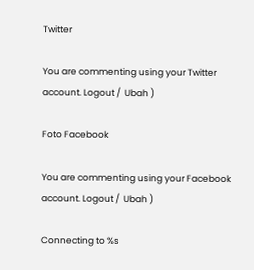Twitter

You are commenting using your Twitter account. Logout /  Ubah )

Foto Facebook

You are commenting using your Facebook account. Logout /  Ubah )

Connecting to %s